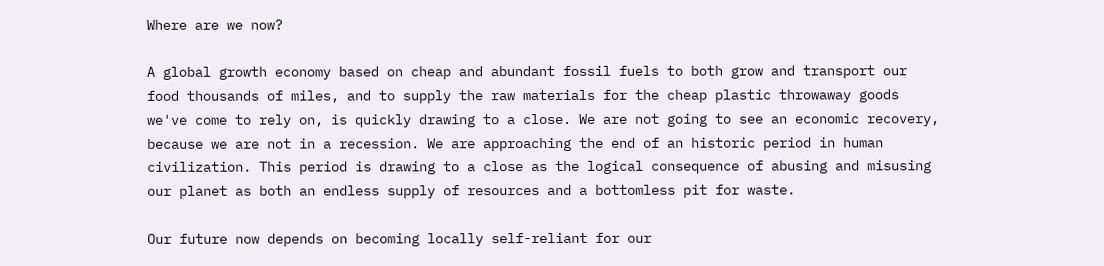Where are we now?

A global growth economy based on cheap and abundant fossil fuels to both grow and transport our food thousands of miles, and to supply the raw materials for the cheap plastic throwaway goods we've come to rely on, is quickly drawing to a close. We are not going to see an economic recovery, because we are not in a recession. We are approaching the end of an historic period in human civilization. This period is drawing to a close as the logical consequence of abusing and misusing our planet as both an endless supply of resources and a bottomless pit for waste.

Our future now depends on becoming locally self-reliant for our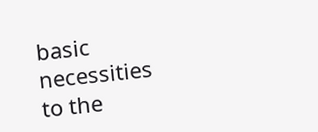basic necessities to the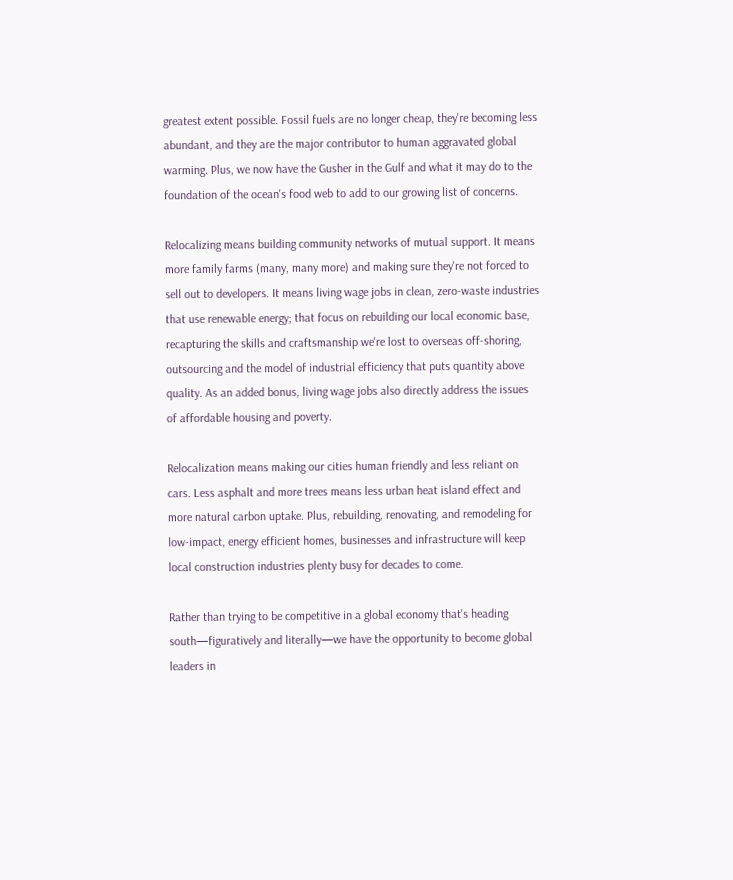greatest extent possible. Fossil fuels are no longer cheap, they're becoming less abundant, and they are the major contributor to human aggravated global warming. Plus, we now have the Gusher in the Gulf and what it may do to the foundation of the ocean's food web to add to our growing list of concerns.

Relocalizing means building community networks of mutual support. It means more family farms (many, many more) and making sure they're not forced to sell out to developers. It means living wage jobs in clean, zero-waste industries that use renewable energy; that focus on rebuilding our local economic base, recapturing the skills and craftsmanship we're lost to overseas off-shoring, outsourcing and the model of industrial efficiency that puts quantity above quality. As an added bonus, living wage jobs also directly address the issues of affordable housing and poverty.

Relocalization means making our cities human friendly and less reliant on cars. Less asphalt and more trees means less urban heat island effect and more natural carbon uptake. Plus, rebuilding, renovating, and remodeling for low-impact, energy efficient homes, businesses and infrastructure will keep local construction industries plenty busy for decades to come.

Rather than trying to be competitive in a global economy that's heading south—figuratively and literally—we have the opportunity to become global leaders in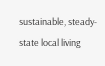sustainable, steady-state local living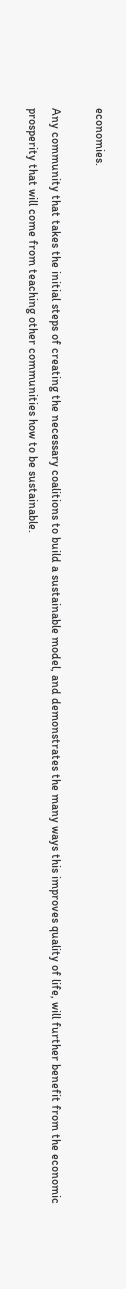economies.

Any community that takes the initial steps of creating the necessary coalitions to build a sustainable model, and demonstrates the many ways this improves quality of life, will further benefit from the economic prosperity that will come from teaching other communities how to be sustainable.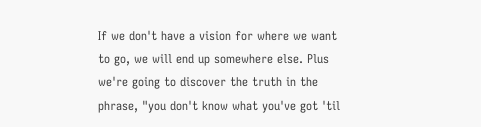If we don't have a vision for where we want to go, we will end up somewhere else. Plus we're going to discover the truth in the phrase, "you don't know what you've got 'til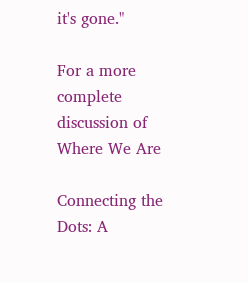it's gone."

For a more complete discussion of Where We Are

Connecting the Dots: A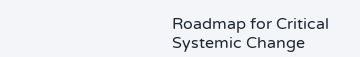Roadmap for Critical Systemic Change